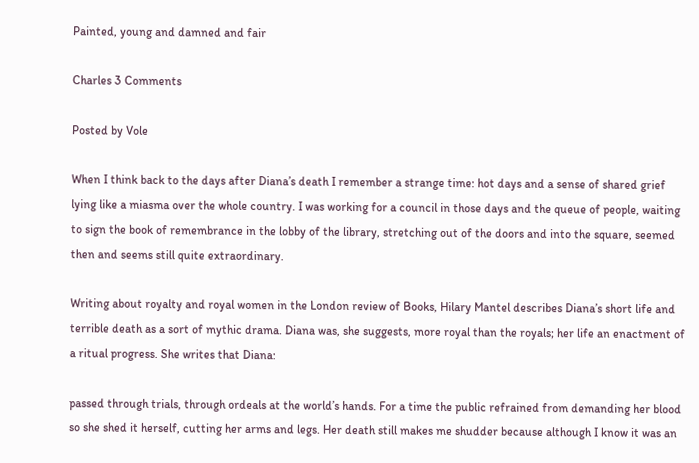Painted, young and damned and fair

Charles 3 Comments

Posted by Vole

When I think back to the days after Diana’s death I remember a strange time: hot days and a sense of shared grief lying like a miasma over the whole country. I was working for a council in those days and the queue of people, waiting to sign the book of remembrance in the lobby of the library, stretching out of the doors and into the square, seemed then and seems still quite extraordinary.

Writing about royalty and royal women in the London review of Books, Hilary Mantel describes Diana’s short life and terrible death as a sort of mythic drama. Diana was, she suggests, more royal than the royals; her life an enactment of a ritual progress. She writes that Diana:

passed through trials, through ordeals at the world’s hands. For a time the public refrained from demanding her blood so she shed it herself, cutting her arms and legs. Her death still makes me shudder because although I know it was an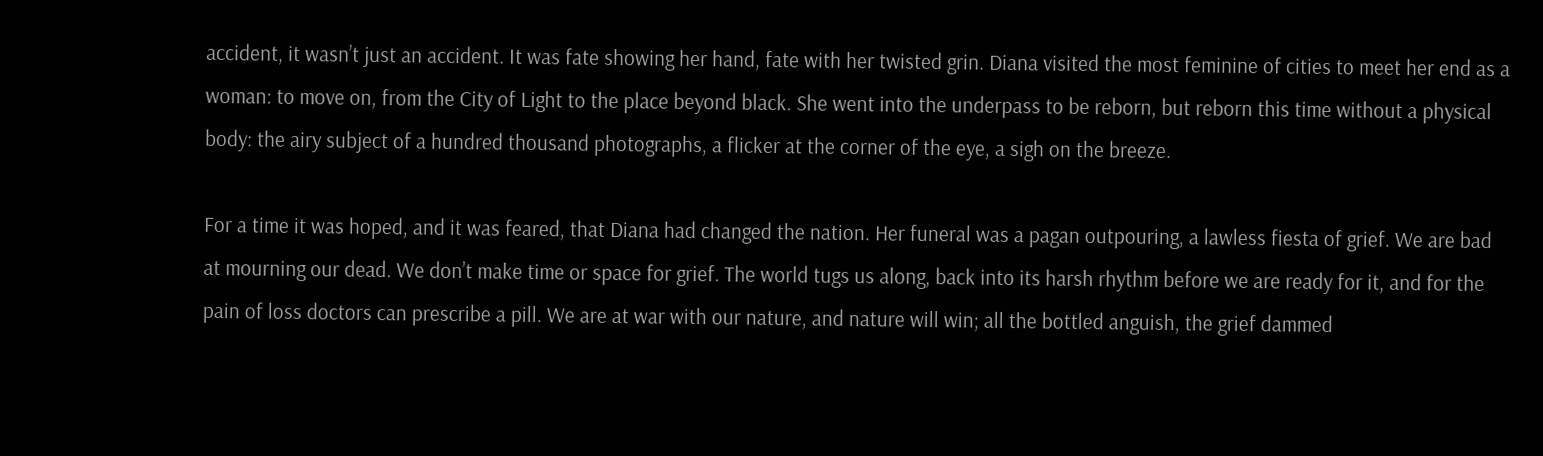accident, it wasn’t just an accident. It was fate showing her hand, fate with her twisted grin. Diana visited the most feminine of cities to meet her end as a woman: to move on, from the City of Light to the place beyond black. She went into the underpass to be reborn, but reborn this time without a physical body: the airy subject of a hundred thousand photographs, a flicker at the corner of the eye, a sigh on the breeze.

For a time it was hoped, and it was feared, that Diana had changed the nation. Her funeral was a pagan outpouring, a lawless fiesta of grief. We are bad at mourning our dead. We don’t make time or space for grief. The world tugs us along, back into its harsh rhythm before we are ready for it, and for the pain of loss doctors can prescribe a pill. We are at war with our nature, and nature will win; all the bottled anguish, the grief dammed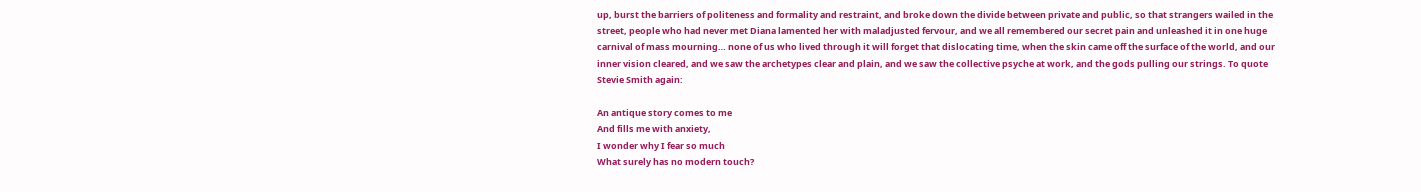up, burst the barriers of politeness and formality and restraint, and broke down the divide between private and public, so that strangers wailed in the street, people who had never met Diana lamented her with maladjusted fervour, and we all remembered our secret pain and unleashed it in one huge carnival of mass mourning… none of us who lived through it will forget that dislocating time, when the skin came off the surface of the world, and our inner vision cleared, and we saw the archetypes clear and plain, and we saw the collective psyche at work, and the gods pulling our strings. To quote Stevie Smith again:

An antique story comes to me
And fills me with anxiety,
I wonder why I fear so much
What surely has no modern touch?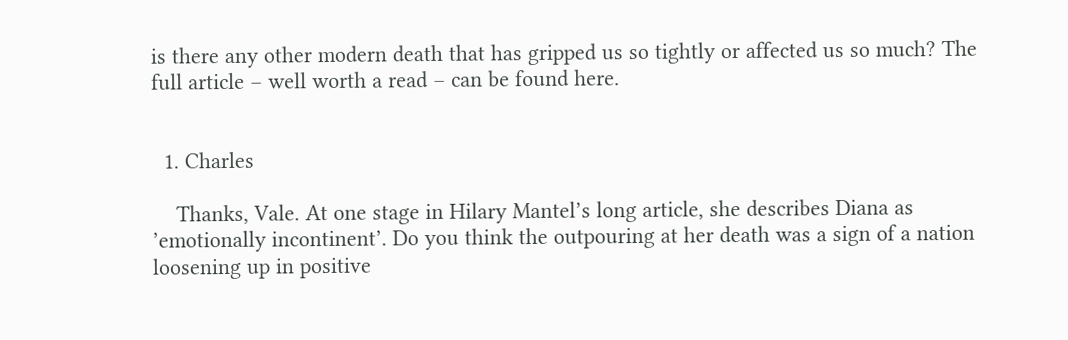is there any other modern death that has gripped us so tightly or affected us so much? The full article – well worth a read – can be found here.


  1. Charles

    Thanks, Vale. At one stage in Hilary Mantel’s long article, she describes Diana as ’emotionally incontinent’. Do you think the outpouring at her death was a sign of a nation loosening up in positive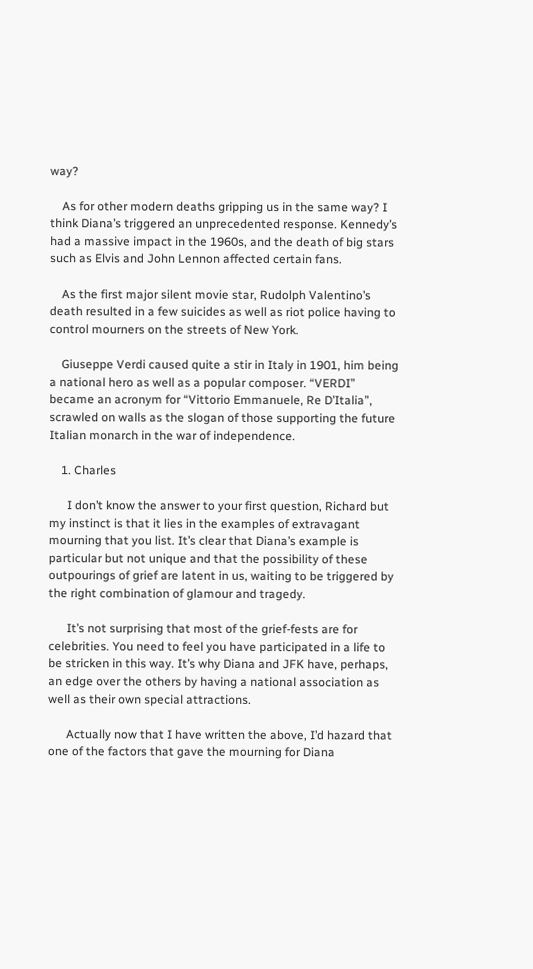way?

    As for other modern deaths gripping us in the same way? I think Diana’s triggered an unprecedented response. Kennedy’s had a massive impact in the 1960s, and the death of big stars such as Elvis and John Lennon affected certain fans.

    As the first major silent movie star, Rudolph Valentino’s death resulted in a few suicides as well as riot police having to control mourners on the streets of New York.

    Giuseppe Verdi caused quite a stir in Italy in 1901, him being a national hero as well as a popular composer. “VERDI” became an acronym for “Vittorio Emmanuele, Re D’Italia”, scrawled on walls as the slogan of those supporting the future Italian monarch in the war of independence.

    1. Charles

      I don’t know the answer to your first question, Richard but my instinct is that it lies in the examples of extravagant mourning that you list. It’s clear that Diana’s example is particular but not unique and that the possibility of these outpourings of grief are latent in us, waiting to be triggered by the right combination of glamour and tragedy.

      It’s not surprising that most of the grief-fests are for celebrities. You need to feel you have participated in a life to be stricken in this way. It’s why Diana and JFK have, perhaps, an edge over the others by having a national association as well as their own special attractions.

      Actually now that I have written the above, I’d hazard that one of the factors that gave the mourning for Diana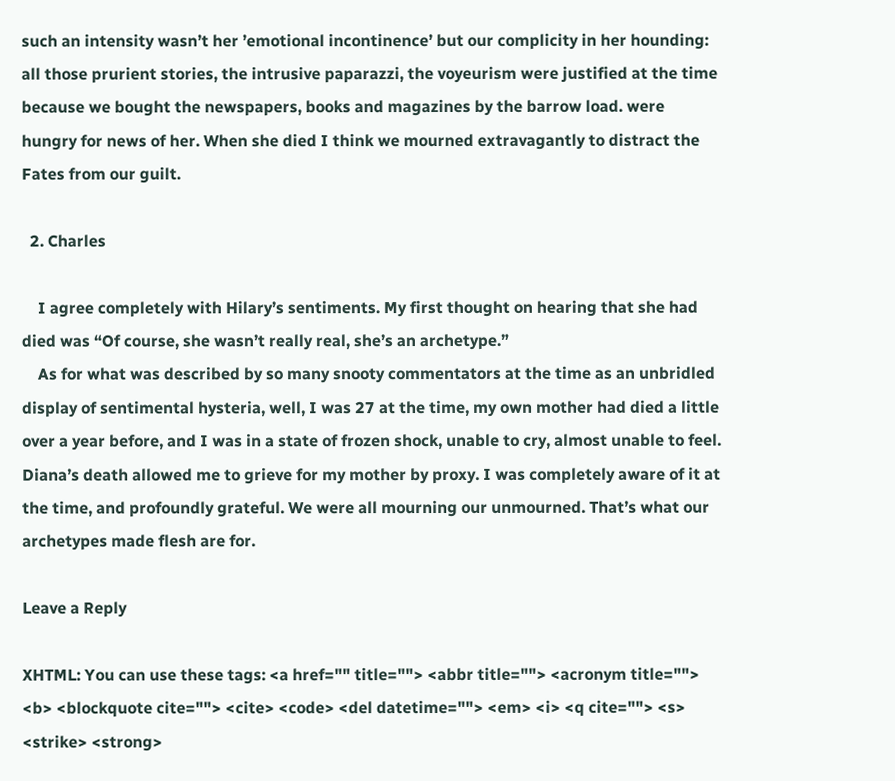such an intensity wasn’t her ’emotional incontinence’ but our complicity in her hounding: all those prurient stories, the intrusive paparazzi, the voyeurism were justified at the time because we bought the newspapers, books and magazines by the barrow load. were hungry for news of her. When she died I think we mourned extravagantly to distract the Fates from our guilt.

  2. Charles

    I agree completely with Hilary’s sentiments. My first thought on hearing that she had died was “Of course, she wasn’t really real, she’s an archetype.”
    As for what was described by so many snooty commentators at the time as an unbridled display of sentimental hysteria, well, I was 27 at the time, my own mother had died a little over a year before, and I was in a state of frozen shock, unable to cry, almost unable to feel. Diana’s death allowed me to grieve for my mother by proxy. I was completely aware of it at the time, and profoundly grateful. We were all mourning our unmourned. That’s what our archetypes made flesh are for.

Leave a Reply

XHTML: You can use these tags: <a href="" title=""> <abbr title=""> <acronym title=""> <b> <blockquote cite=""> <cite> <code> <del datetime=""> <em> <i> <q cite=""> <s> <strike> <strong>